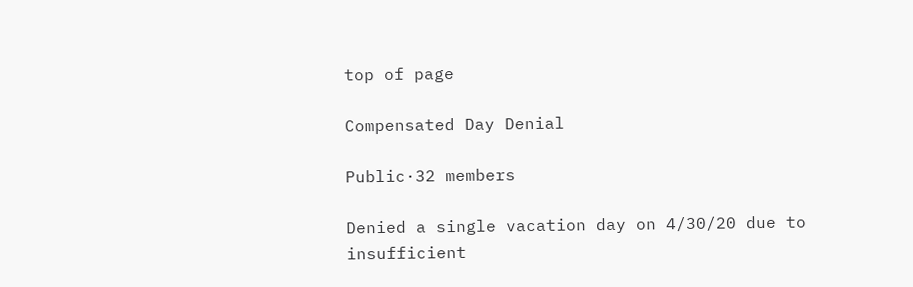top of page

Compensated Day Denial

Public·32 members

Denied a single vacation day on 4/30/20 due to insufficient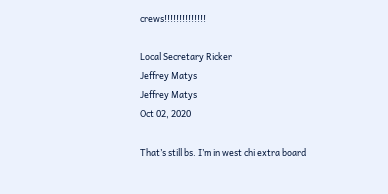crews!!!!!!!!!!!!!!

Local Secretary Ricker
Jeffrey Matys
Jeffrey Matys
Oct 02, 2020

That’s still bs. I’m in west chi extra board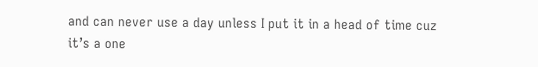and can never use a day unless I put it in a head of time cuz it’s a one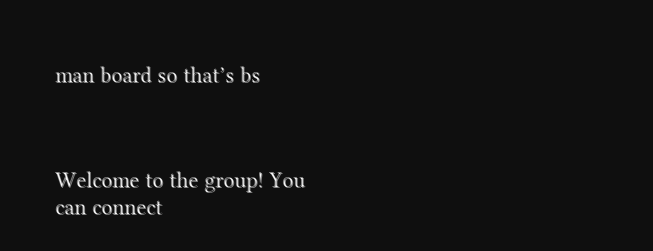man board so that’s bs



Welcome to the group! You can connect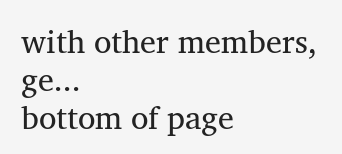with other members, ge...
bottom of page